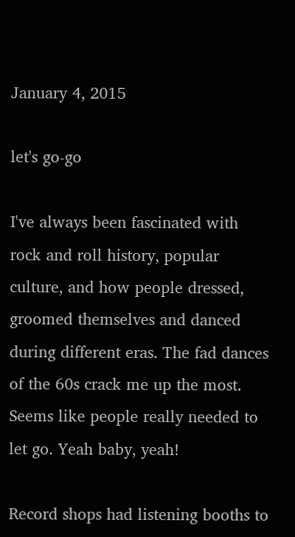January 4, 2015

let's go-go

I've always been fascinated with rock and roll history, popular culture, and how people dressed, groomed themselves and danced during different eras. The fad dances of the 60s crack me up the most. Seems like people really needed to let go. Yeah baby, yeah!

Record shops had listening booths to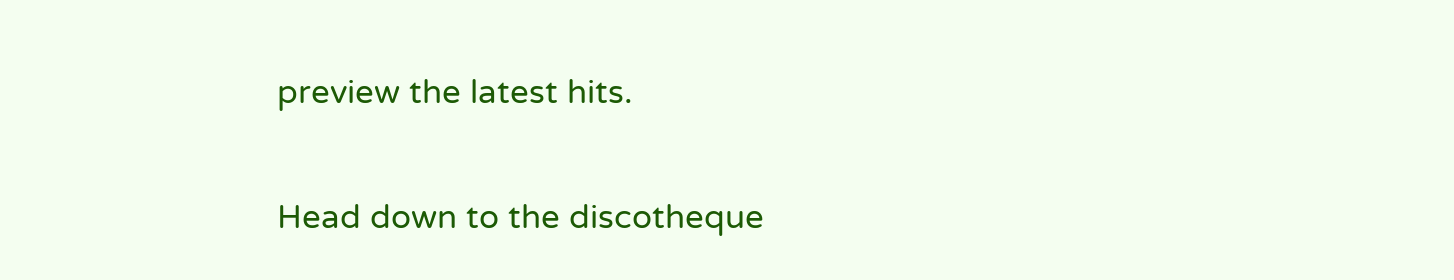preview the latest hits.

Head down to the discotheque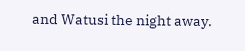and Watusi the night away.